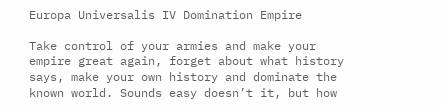Europa Universalis IV Domination Empire

Take control of your armies and make your empire great again, forget about what history says, make your own history and dominate the known world. Sounds easy doesn’t it, but how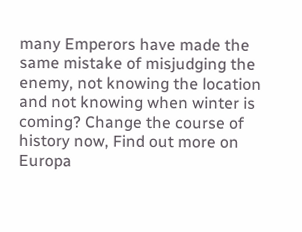many Emperors have made the same mistake of misjudging the enemy, not knowing the location and not knowing when winter is coming? Change the course of history now, Find out more on Europa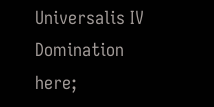Universalis IV Domination here;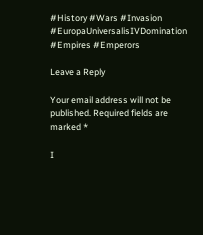#History #Wars #Invasion #EuropaUniversalisIVDomination #Empires #Emperors

Leave a Reply

Your email address will not be published. Required fields are marked *

I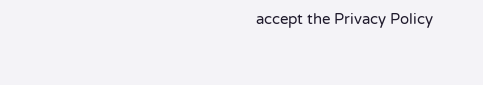accept the Privacy Policy